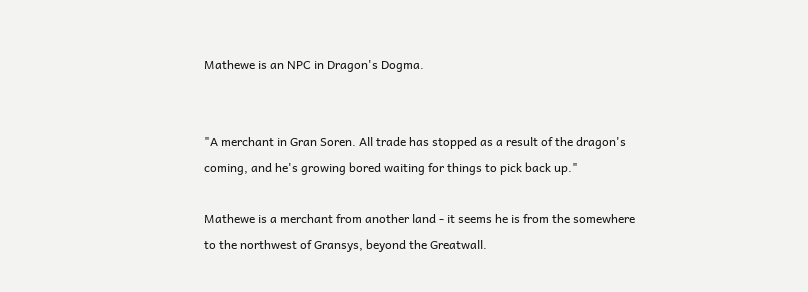Mathewe is an NPC in Dragon's Dogma.


"A merchant in Gran Soren. All trade has stopped as a result of the dragon's coming, and he's growing bored waiting for things to pick back up."

Mathewe is a merchant from another land - it seems he is from the somewhere to the northwest of Gransys, beyond the Greatwall.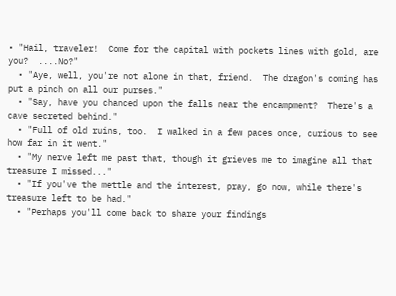• "Hail, traveler!  Come for the capital with pockets lines with gold, are you?  ....No?"
  • "Aye, well, you're not alone in that, friend.  The dragon's coming has put a pinch on all our purses."
  • "Say, have you chanced upon the falls near the encampment?  There's a cave secreted behind."
  • "Full of old ruins, too.  I walked in a few paces once, curious to see how far in it went."
  • "My nerve left me past that, though it grieves me to imagine all that treasure I missed..."
  • "If you've the mettle and the interest, pray, go now, while there's treasure left to be had."
  • "Perhaps you'll come back to share your findings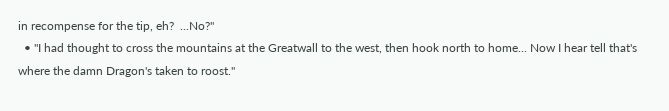in recompense for the tip, eh?  ...No?"
  • "I had thought to cross the mountains at the Greatwall to the west, then hook north to home... Now I hear tell that's where the damn Dragon's taken to roost."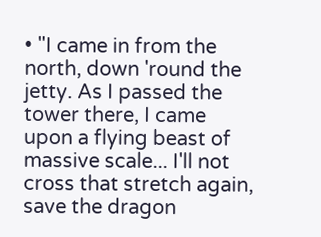• "I came in from the north, down 'round the jetty. As I passed the tower there, I came upon a flying beast of massive scale... I'll not cross that stretch again, save the dragon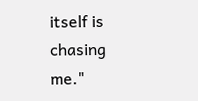itself is chasing me."